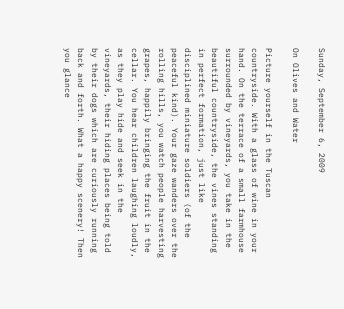Sunday, September 6, 2009

On Olives and Water

Picture yourself in the Tuscan countryside. With a glass of wine in your hand. On the terrace of a small farmhouse surrounded by vineyards, you take in the beautiful countryside, the vines standing in perfect formation, just like disciplined miniature soldiers (of the peaceful kind). Your gaze wanders over the rolling hills, you watch people harvesting grapes, happily bringing the fruit in the cellar. You hear children laughing loudly, as they play hide and seek in the vineyards, their hiding places being told by their dogs which are curiously running back and forth. What a happy scenery! Then you glance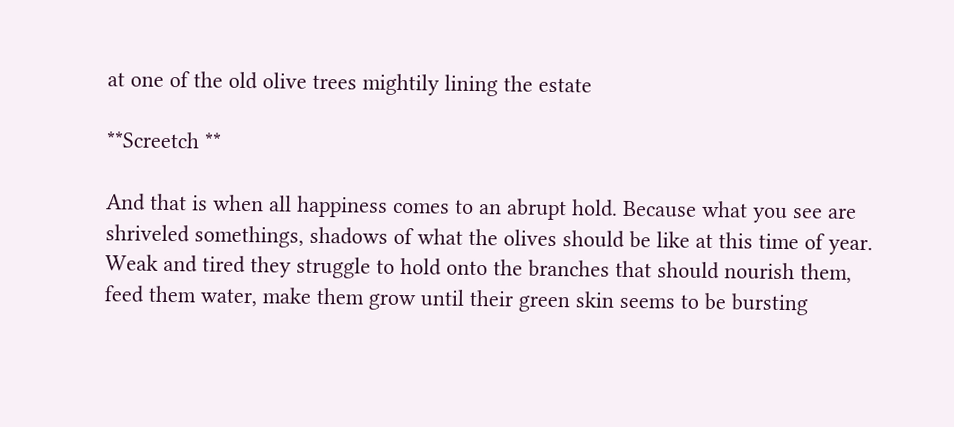at one of the old olive trees mightily lining the estate

**Screetch **

And that is when all happiness comes to an abrupt hold. Because what you see are shriveled somethings, shadows of what the olives should be like at this time of year. Weak and tired they struggle to hold onto the branches that should nourish them, feed them water, make them grow until their green skin seems to be bursting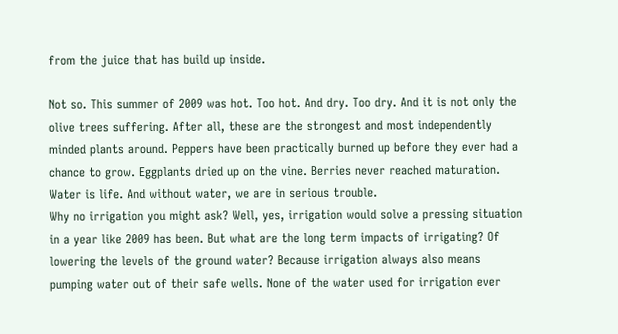from the juice that has build up inside.

Not so. This summer of 2009 was hot. Too hot. And dry. Too dry. And it is not only the olive trees suffering. After all, these are the strongest and most independently minded plants around. Peppers have been practically burned up before they ever had a chance to grow. Eggplants dried up on the vine. Berries never reached maturation. Water is life. And without water, we are in serious trouble.
Why no irrigation you might ask? Well, yes, irrigation would solve a pressing situation in a year like 2009 has been. But what are the long term impacts of irrigating? Of lowering the levels of the ground water? Because irrigation always also means pumping water out of their safe wells. None of the water used for irrigation ever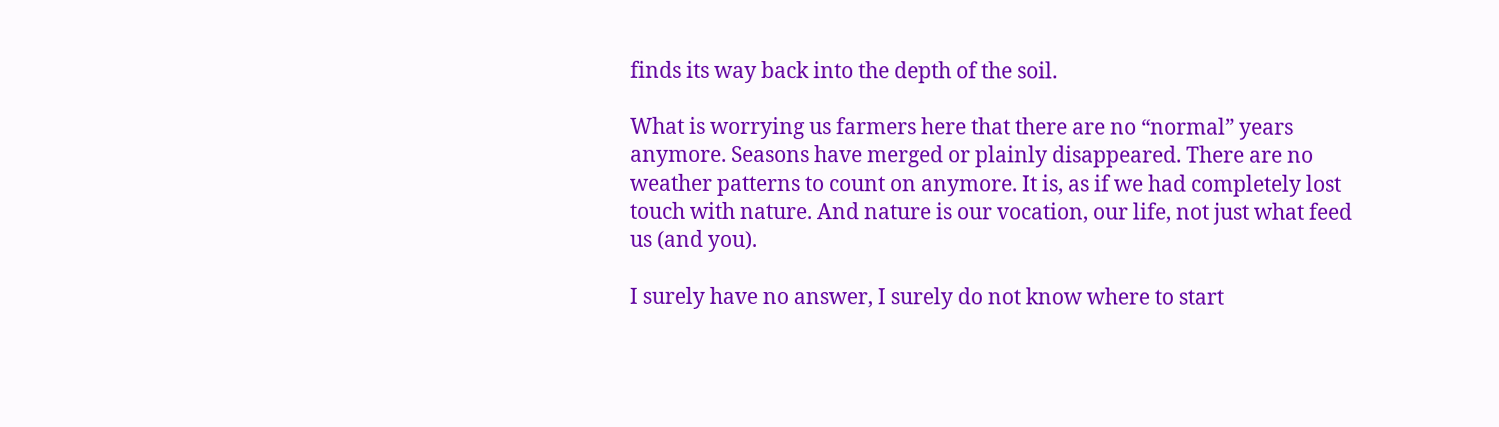finds its way back into the depth of the soil.

What is worrying us farmers here that there are no “normal” years anymore. Seasons have merged or plainly disappeared. There are no weather patterns to count on anymore. It is, as if we had completely lost touch with nature. And nature is our vocation, our life, not just what feed us (and you).

I surely have no answer, I surely do not know where to start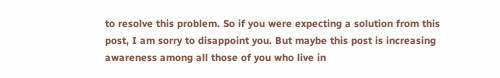to resolve this problem. So if you were expecting a solution from this post, I am sorry to disappoint you. But maybe this post is increasing awareness among all those of you who live in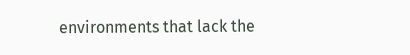environments that lack the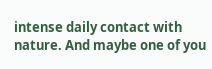intense daily contact with nature. And maybe one of you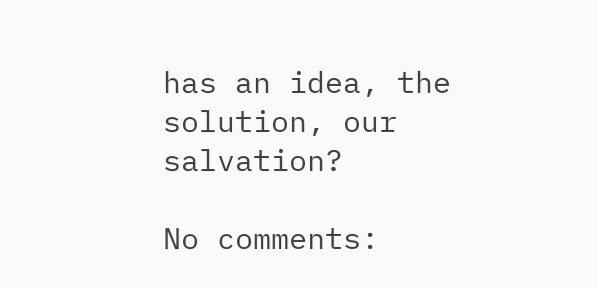has an idea, the solution, our salvation?

No comments: